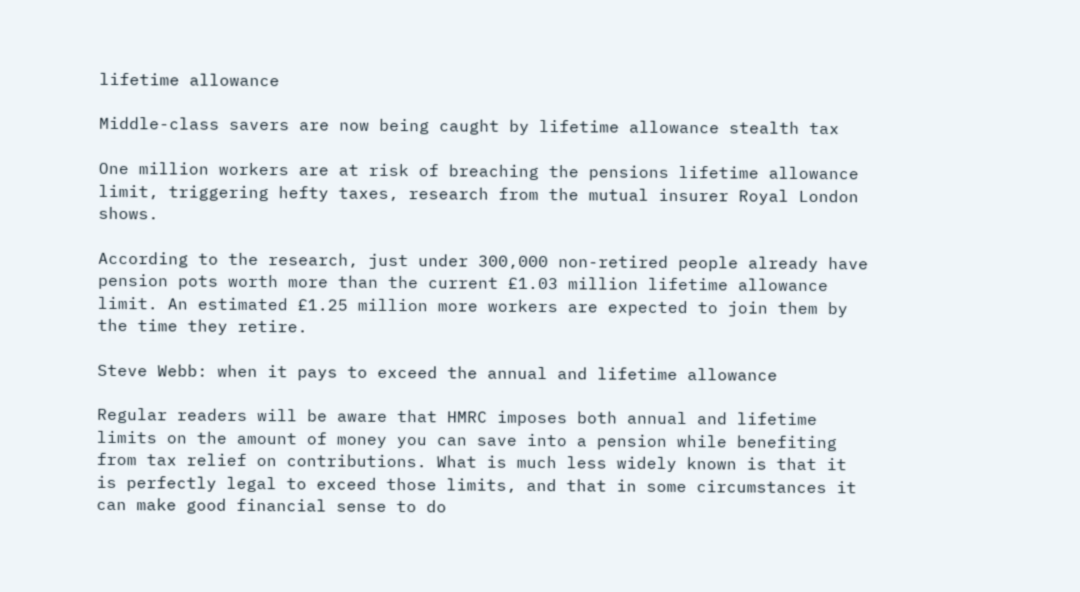lifetime allowance

Middle-class savers are now being caught by lifetime allowance stealth tax

One million workers are at risk of breaching the pensions lifetime allowance limit, triggering hefty taxes, research from the mutual insurer Royal London shows.

According to the research, just under 300,000 non-retired people already have pension pots worth more than the current £1.03 million lifetime allowance limit. An estimated £1.25 million more workers are expected to join them by the time they retire.

Steve Webb: when it pays to exceed the annual and lifetime allowance

Regular readers will be aware that HMRC imposes both annual and lifetime limits on the amount of money you can save into a pension while benefiting from tax relief on contributions. What is much less widely known is that it is perfectly legal to exceed those limits, and that in some circumstances it can make good financial sense to do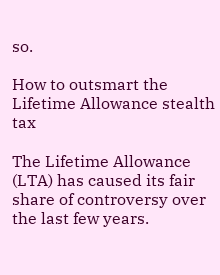so.

How to outsmart the Lifetime Allowance stealth tax

The Lifetime Allowance (LTA) has caused its fair share of controversy over the last few years.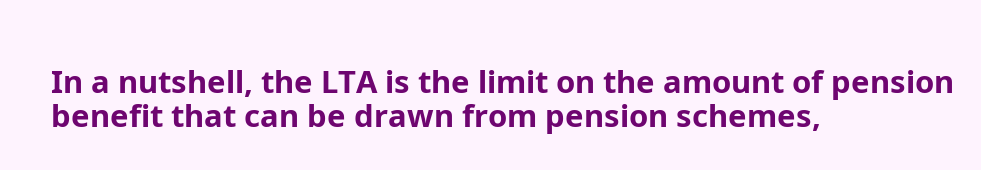In a nutshell, the LTA is the limit on the amount of pension benefit that can be drawn from pension schemes,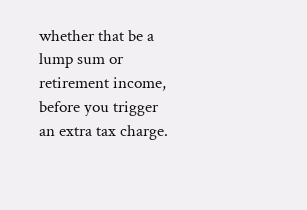whether that be a lump sum or retirement income, before you trigger an extra tax charge.